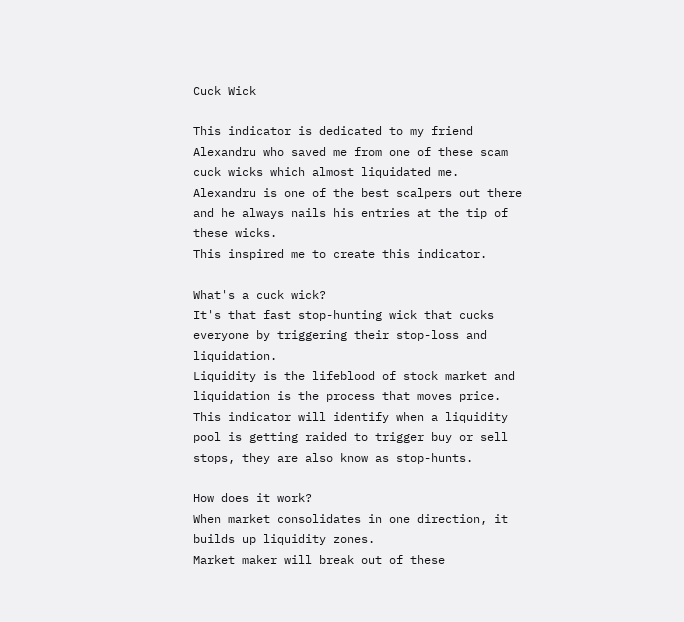Cuck Wick

This indicator is dedicated to my friend Alexandru who saved me from one of these scam cuck wicks which almost liquidated me.
Alexandru is one of the best scalpers out there and he always nails his entries at the tip of these wicks.
This inspired me to create this indicator.

What's a cuck wick?
It's that fast stop-hunting wick that cucks everyone by triggering their stop-loss and liquidation.
Liquidity is the lifeblood of stock market and liquidation is the process that moves price.
This indicator will identify when a liquidity pool is getting raided to trigger buy or sell stops, they are also know as stop-hunts.

How does it work?
When market consolidates in one direction, it builds up liquidity zones.
Market maker will break out of these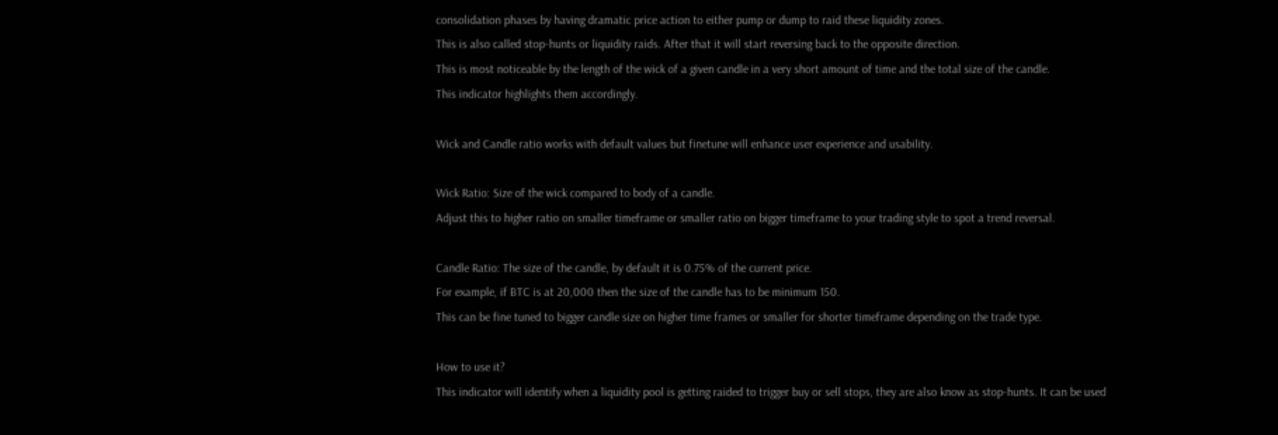consolidation phases by having dramatic price action to either pump or dump to raid these liquidity zones.
This is also called stop-hunts or liquidity raids. After that it will start reversing back to the opposite direction.
This is most noticeable by the length of the wick of a given candle in a very short amount of time and the total size of the candle.
This indicator highlights them accordingly.

Wick and Candle ratio works with default values but finetune will enhance user experience and usability.

Wick Ratio: Size of the wick compared to body of a candle.
Adjust this to higher ratio on smaller timeframe or smaller ratio on bigger timeframe to your trading style to spot a trend reversal.

Candle Ratio: The size of the candle, by default it is 0.75% of the current price.
For example, if BTC is at 20,000 then the size of the candle has to be minimum 150.
This can be fine tuned to bigger candle size on higher time frames or smaller for shorter timeframe depending on the trade type.

How to use it?
This indicator will identify when a liquidity pool is getting raided to trigger buy or sell stops, they are also know as stop-hunts. It can be used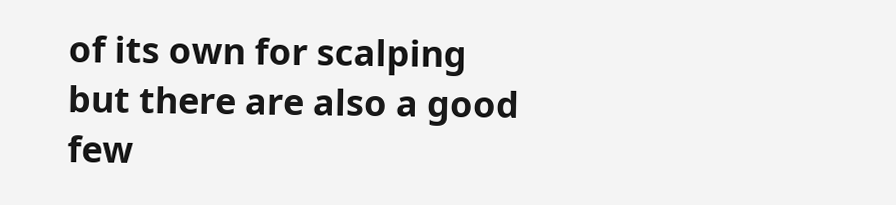of its own for scalping but there are also a good few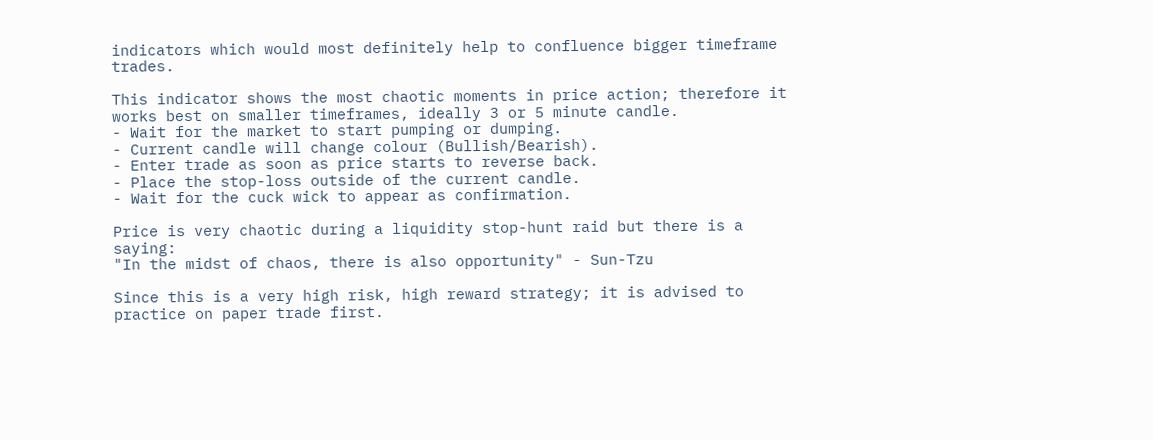indicators which would most definitely help to confluence bigger timeframe trades.

This indicator shows the most chaotic moments in price action; therefore it works best on smaller timeframes, ideally 3 or 5 minute candle.
- Wait for the market to start pumping or dumping.
- Current candle will change colour (Bullish/Bearish).
- Enter trade as soon as price starts to reverse back.
- Place the stop-loss outside of the current candle.
- Wait for the cuck wick to appear as confirmation.

Price is very chaotic during a liquidity stop-hunt raid but there is a saying:
"In the midst of chaos, there is also opportunity" - Sun-Tzu

Since this is a very high risk, high reward strategy; it is advised to practice on paper trade first.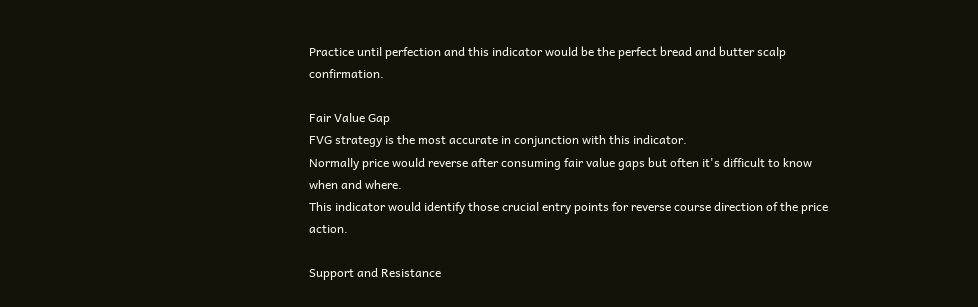Practice until perfection and this indicator would be the perfect bread and butter scalp confirmation.

Fair Value Gap
FVG strategy is the most accurate in conjunction with this indicator.
Normally price would reverse after consuming fair value gaps but often it's difficult to know when and where.
This indicator would identify those crucial entry points for reverse course direction of the price action.

Support and Resistance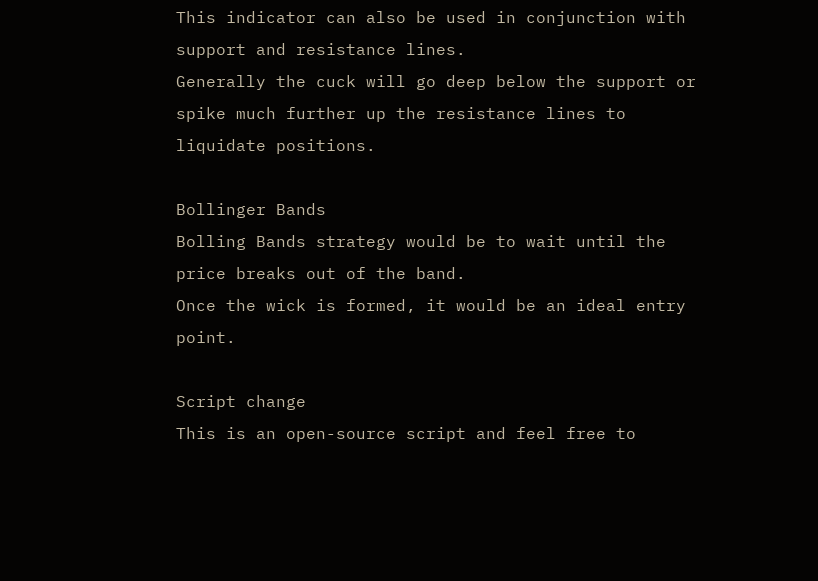This indicator can also be used in conjunction with support and resistance lines.
Generally the cuck will go deep below the support or spike much further up the resistance lines to liquidate positions.

Bollinger Bands
Bolling Bands strategy would be to wait until the price breaks out of the band.
Once the wick is formed, it would be an ideal entry point.

Script change
This is an open-source script and feel free to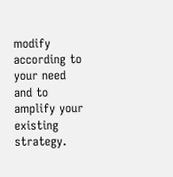modify according to your need and to amplify your existing strategy.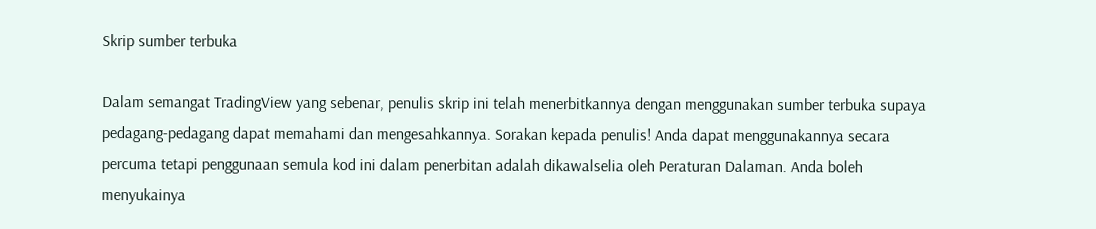Skrip sumber terbuka

Dalam semangat TradingView yang sebenar, penulis skrip ini telah menerbitkannya dengan menggunakan sumber terbuka supaya pedagang-pedagang dapat memahami dan mengesahkannya. Sorakan kepada penulis! Anda dapat menggunakannya secara percuma tetapi penggunaan semula kod ini dalam penerbitan adalah dikawalselia oleh Peraturan Dalaman. Anda boleh menyukainya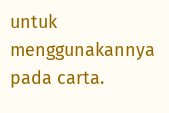untuk menggunakannya pada carta.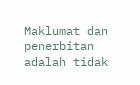Maklumat dan penerbitan adalah tidak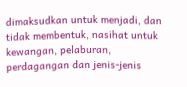dimaksudkan untuk menjadi, dan tidak membentuk, nasihat untuk kewangan, pelaburan, perdagangan dan jenis-jenis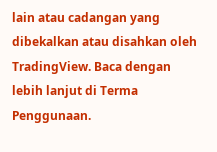lain atau cadangan yang dibekalkan atau disahkan oleh TradingView. Baca dengan lebih lanjut di Terma Penggunaan.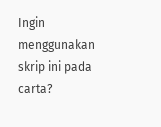Ingin menggunakan skrip ini pada carta?